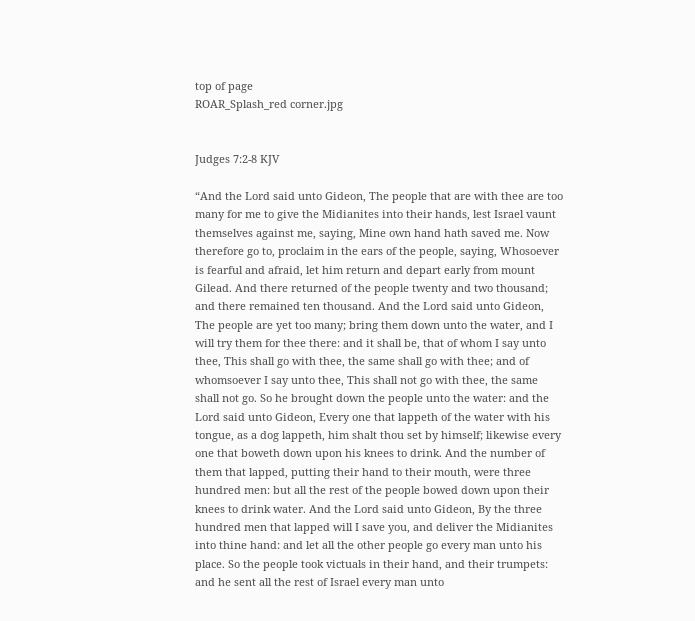top of page
ROAR_Splash_red corner.jpg


Judges 7:2-8 KJV

“And the Lord said unto Gideon, The people that are with thee are too many for me to give the Midianites into their hands, lest Israel vaunt themselves against me, saying, Mine own hand hath saved me. Now therefore go to, proclaim in the ears of the people, saying, Whosoever is fearful and afraid, let him return and depart early from mount Gilead. And there returned of the people twenty and two thousand; and there remained ten thousand. And the Lord said unto Gideon, The people are yet too many; bring them down unto the water, and I will try them for thee there: and it shall be, that of whom I say unto thee, This shall go with thee, the same shall go with thee; and of whomsoever I say unto thee, This shall not go with thee, the same shall not go. So he brought down the people unto the water: and the Lord said unto Gideon, Every one that lappeth of the water with his tongue, as a dog lappeth, him shalt thou set by himself; likewise every one that boweth down upon his knees to drink. And the number of them that lapped, putting their hand to their mouth, were three hundred men: but all the rest of the people bowed down upon their knees to drink water. And the Lord said unto Gideon, By the three hundred men that lapped will I save you, and deliver the Midianites into thine hand: and let all the other people go every man unto his place. So the people took victuals in their hand, and their trumpets: and he sent all the rest of Israel every man unto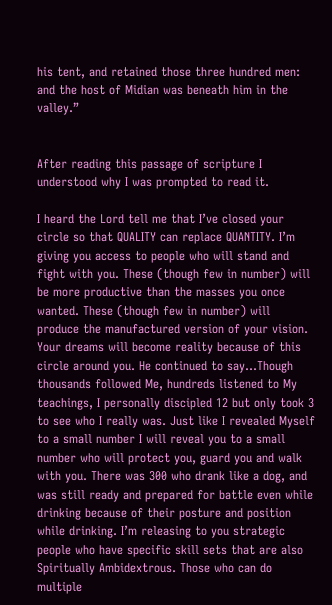his tent, and retained those three hundred men: and the host of Midian was beneath him in the valley.”


After reading this passage of scripture I understood why I was prompted to read it.

I heard the Lord tell me that I’ve closed your circle so that QUALITY can replace QUANTITY. I’m giving you access to people who will stand and fight with you. These (though few in number) will be more productive than the masses you once wanted. These (though few in number) will produce the manufactured version of your vision. Your dreams will become reality because of this circle around you. He continued to say…Though thousands followed Me, hundreds listened to My teachings, I personally discipled 12 but only took 3 to see who I really was. Just like I revealed Myself to a small number I will reveal you to a small number who will protect you, guard you and walk with you. There was 300 who drank like a dog, and was still ready and prepared for battle even while drinking because of their posture and position while drinking. I’m releasing to you strategic people who have specific skill sets that are also Spiritually Ambidextrous. Those who can do multiple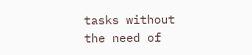tasks without the need of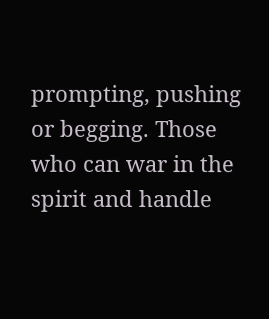prompting, pushing or begging. Those who can war in the spirit and handle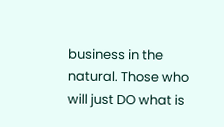business in the natural. Those who will just DO what is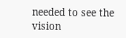needed to see the vision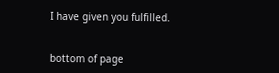I have given you fulfilled.


bottom of page